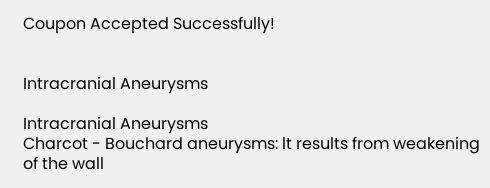Coupon Accepted Successfully!


Intracranial Aneurysms

Intracranial Aneurysms
Charcot - Bouchard aneurysms: lt results from weakening of the wall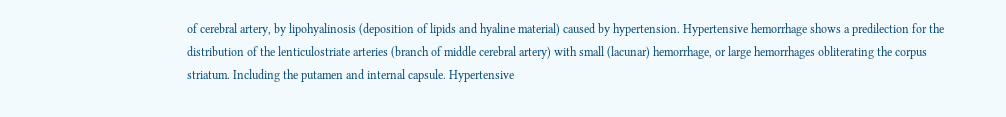of cerebral artery, by lipohyalinosis (deposition of lipids and hyaline material) caused by hypertension. Hypertensive hemorrhage shows a predilection for the distribution of the lenticulostriate arteries (branch of middle cerebral artery) with small (lacunar) hemorrhage, or large hemorrhages obliterating the corpus striatum. Including the putamen and internal capsule. Hypertensive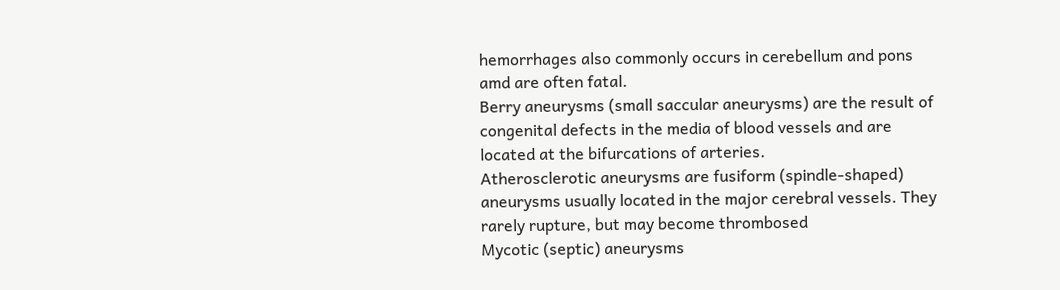hemorrhages also commonly occurs in cerebellum and pons amd are often fatal.
Berry aneurysms (small saccular aneurysms) are the result of congenital defects in the media of blood vessels and are located at the bifurcations of arteries.
Atherosclerotic aneurysms are fusiform (spindle-shaped) aneurysms usually located in the major cerebral vessels. They rarely rupture, but may become thrombosed
Mycotic (septic) aneurysms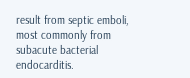result from septic emboli, most commonly from subacute bacterial endocarditis.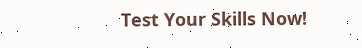Test Your Skills Now!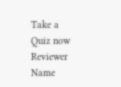Take a Quiz now
Reviewer Name